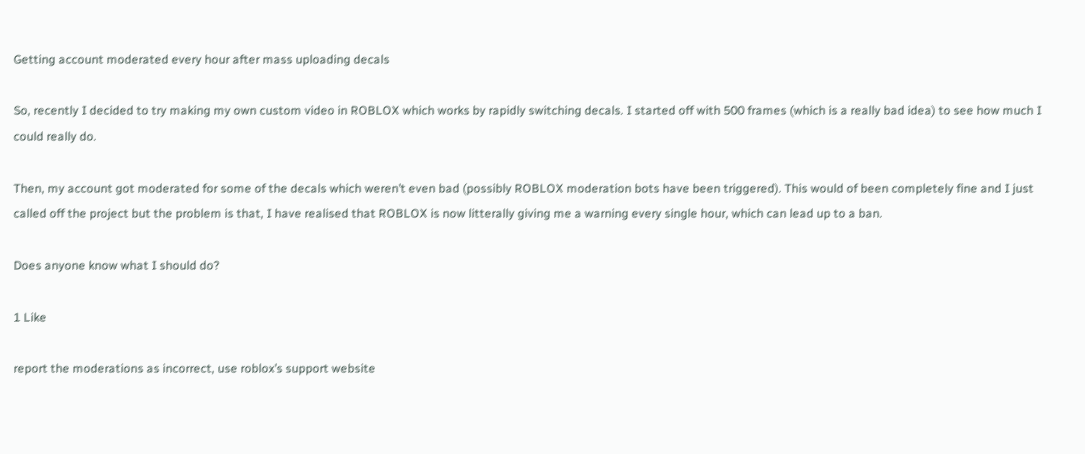Getting account moderated every hour after mass uploading decals

So, recently I decided to try making my own custom video in ROBLOX which works by rapidly switching decals. I started off with 500 frames (which is a really bad idea) to see how much I could really do.

Then, my account got moderated for some of the decals which weren’t even bad (possibly ROBLOX moderation bots have been triggered). This would of been completely fine and I just called off the project but the problem is that, I have realised that ROBLOX is now litterally giving me a warning every single hour, which can lead up to a ban.

Does anyone know what I should do?

1 Like

report the moderations as incorrect, use roblox’s support website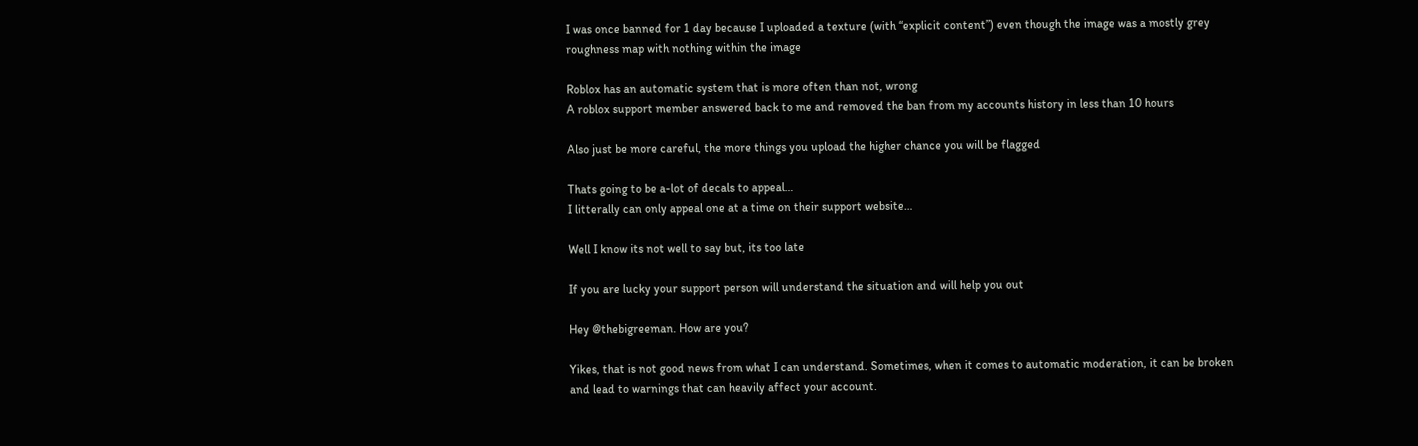I was once banned for 1 day because I uploaded a texture (with “explicit content”) even though the image was a mostly grey roughness map with nothing within the image

Roblox has an automatic system that is more often than not, wrong
A roblox support member answered back to me and removed the ban from my accounts history in less than 10 hours

Also just be more careful, the more things you upload the higher chance you will be flagged

Thats going to be a-lot of decals to appeal…
I litterally can only appeal one at a time on their support website…

Well I know its not well to say but, its too late

If you are lucky your support person will understand the situation and will help you out

Hey @thebigreeman. How are you?

Yikes, that is not good news from what I can understand. Sometimes, when it comes to automatic moderation, it can be broken and lead to warnings that can heavily affect your account.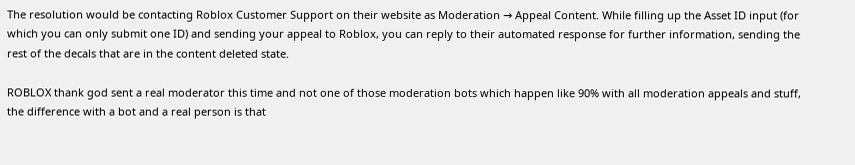The resolution would be contacting Roblox Customer Support on their website as Moderation → Appeal Content. While filling up the Asset ID input (for which you can only submit one ID) and sending your appeal to Roblox, you can reply to their automated response for further information, sending the rest of the decals that are in the content deleted state.

ROBLOX thank god sent a real moderator this time and not one of those moderation bots which happen like 90% with all moderation appeals and stuff, the difference with a bot and a real person is that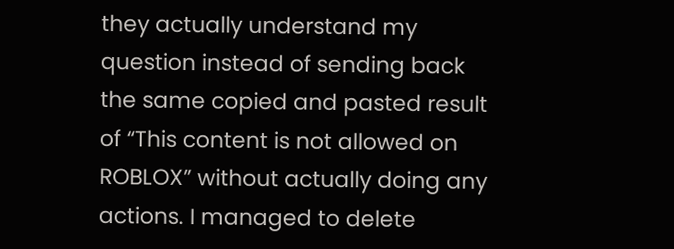they actually understand my question instead of sending back the same copied and pasted result of “This content is not allowed on ROBLOX” without actually doing any actions. I managed to delete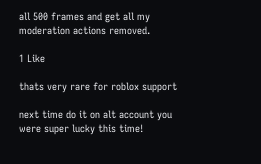all 500 frames and get all my moderation actions removed.

1 Like

thats very rare for roblox support

next time do it on alt account you were super lucky this time!